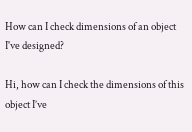How can I check dimensions of an object I've designed?

Hi, how can I check the dimensions of this object I’ve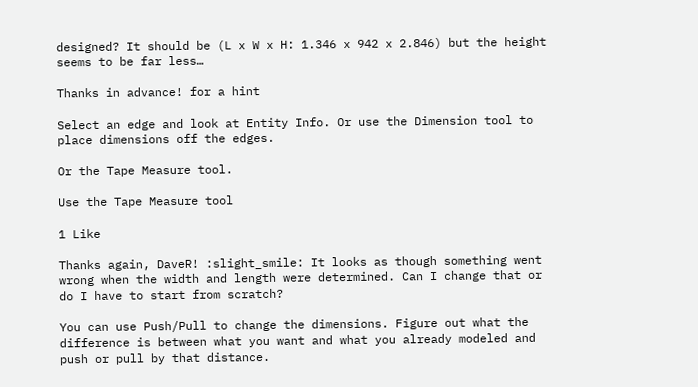designed? It should be (L x W x H: 1.346 x 942 x 2.846) but the height seems to be far less…

Thanks in advance! for a hint

Select an edge and look at Entity Info. Or use the Dimension tool to place dimensions off the edges.

Or the Tape Measure tool.

Use the Tape Measure tool

1 Like

Thanks again, DaveR! :slight_smile: It looks as though something went wrong when the width and length were determined. Can I change that or do I have to start from scratch?

You can use Push/Pull to change the dimensions. Figure out what the difference is between what you want and what you already modeled and push or pull by that distance.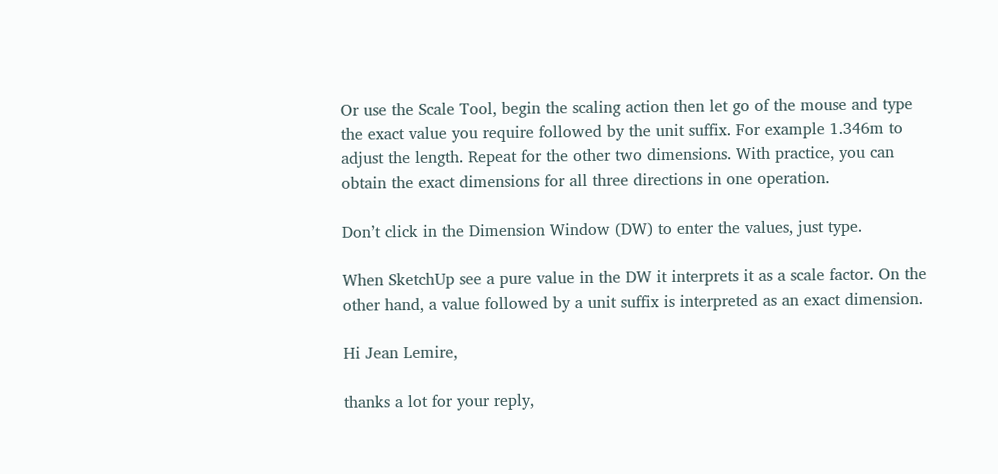Or use the Scale Tool, begin the scaling action then let go of the mouse and type the exact value you require followed by the unit suffix. For example 1.346m to adjust the length. Repeat for the other two dimensions. With practice, you can obtain the exact dimensions for all three directions in one operation.

Don’t click in the Dimension Window (DW) to enter the values, just type.

When SketchUp see a pure value in the DW it interprets it as a scale factor. On the other hand, a value followed by a unit suffix is interpreted as an exact dimension.

Hi Jean Lemire,

thanks a lot for your reply,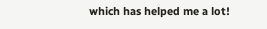which has helped me a lot!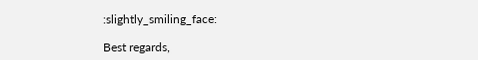:slightly_smiling_face:

Best regards,